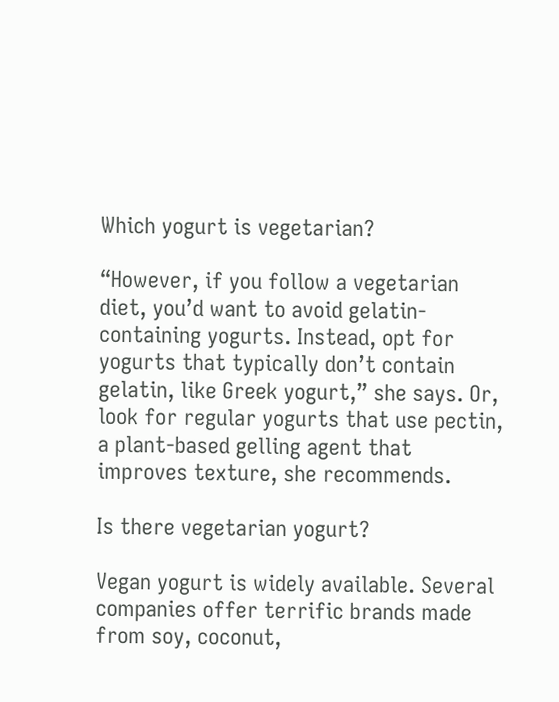Which yogurt is vegetarian?

“However, if you follow a vegetarian diet, you’d want to avoid gelatin-containing yogurts. Instead, opt for yogurts that typically don’t contain gelatin, like Greek yogurt,” she says. Or, look for regular yogurts that use pectin, a plant-based gelling agent that improves texture, she recommends.

Is there vegetarian yogurt?

Vegan yogurt is widely available. Several companies offer terrific brands made from soy, coconut,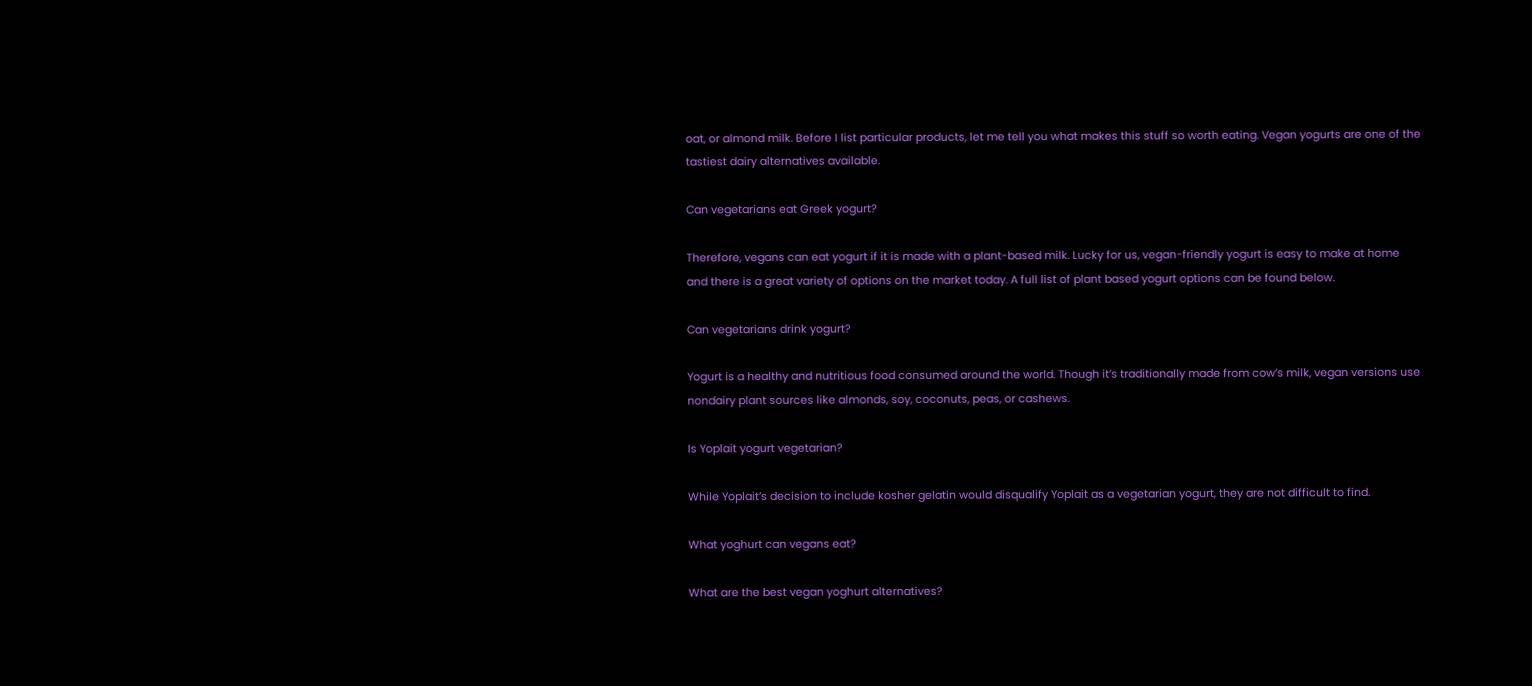oat, or almond milk. Before I list particular products, let me tell you what makes this stuff so worth eating. Vegan yogurts are one of the tastiest dairy alternatives available.

Can vegetarians eat Greek yogurt?

Therefore, vegans can eat yogurt if it is made with a plant-based milk. Lucky for us, vegan-friendly yogurt is easy to make at home and there is a great variety of options on the market today. A full list of plant based yogurt options can be found below.

Can vegetarians drink yogurt?

Yogurt is a healthy and nutritious food consumed around the world. Though it’s traditionally made from cow’s milk, vegan versions use nondairy plant sources like almonds, soy, coconuts, peas, or cashews.

Is Yoplait yogurt vegetarian?

While Yoplait’s decision to include kosher gelatin would disqualify Yoplait as a vegetarian yogurt, they are not difficult to find.

What yoghurt can vegans eat?

What are the best vegan yoghurt alternatives?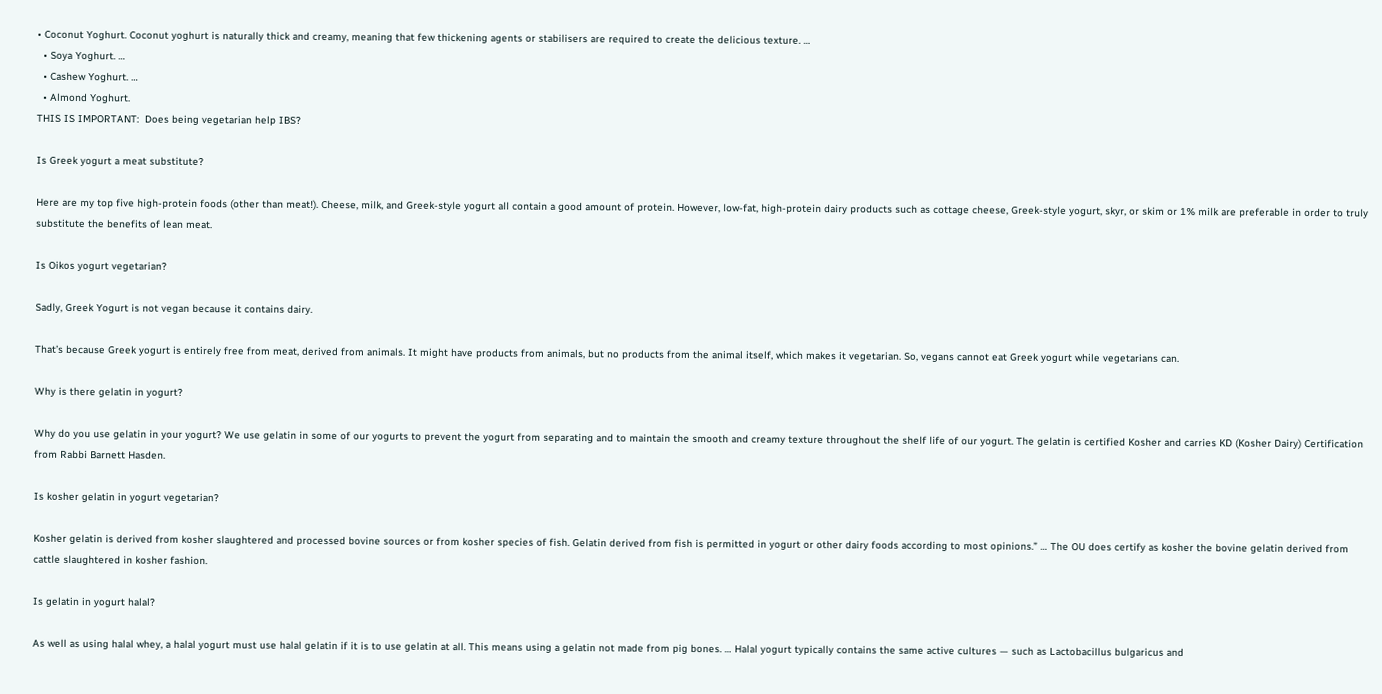• Coconut Yoghurt. Coconut yoghurt is naturally thick and creamy, meaning that few thickening agents or stabilisers are required to create the delicious texture. …
  • Soya Yoghurt. …
  • Cashew Yoghurt. …
  • Almond Yoghurt.
THIS IS IMPORTANT:  Does being vegetarian help IBS?

Is Greek yogurt a meat substitute?

Here are my top five high-protein foods (other than meat!). Cheese, milk, and Greek-style yogurt all contain a good amount of protein. However, low-fat, high-protein dairy products such as cottage cheese, Greek-style yogurt, skyr, or skim or 1% milk are preferable in order to truly substitute the benefits of lean meat.

Is Oikos yogurt vegetarian?

Sadly, Greek Yogurt is not vegan because it contains dairy.

That’s because Greek yogurt is entirely free from meat, derived from animals. It might have products from animals, but no products from the animal itself, which makes it vegetarian. So, vegans cannot eat Greek yogurt while vegetarians can.

Why is there gelatin in yogurt?

Why do you use gelatin in your yogurt? We use gelatin in some of our yogurts to prevent the yogurt from separating and to maintain the smooth and creamy texture throughout the shelf life of our yogurt. The gelatin is certified Kosher and carries KD (Kosher Dairy) Certification from Rabbi Barnett Hasden.

Is kosher gelatin in yogurt vegetarian?

Kosher gelatin is derived from kosher slaughtered and processed bovine sources or from kosher species of fish. Gelatin derived from fish is permitted in yogurt or other dairy foods according to most opinions.” … The OU does certify as kosher the bovine gelatin derived from cattle slaughtered in kosher fashion.

Is gelatin in yogurt halal?

As well as using halal whey, a halal yogurt must use halal gelatin if it is to use gelatin at all. This means using a gelatin not made from pig bones. … Halal yogurt typically contains the same active cultures — such as Lactobacillus bulgaricus and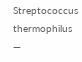Streptococcus thermophilus —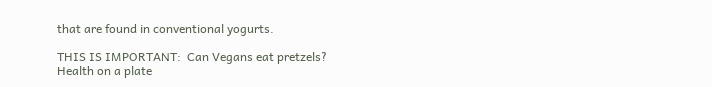that are found in conventional yogurts.

THIS IS IMPORTANT:  Can Vegans eat pretzels?
Health on a plate